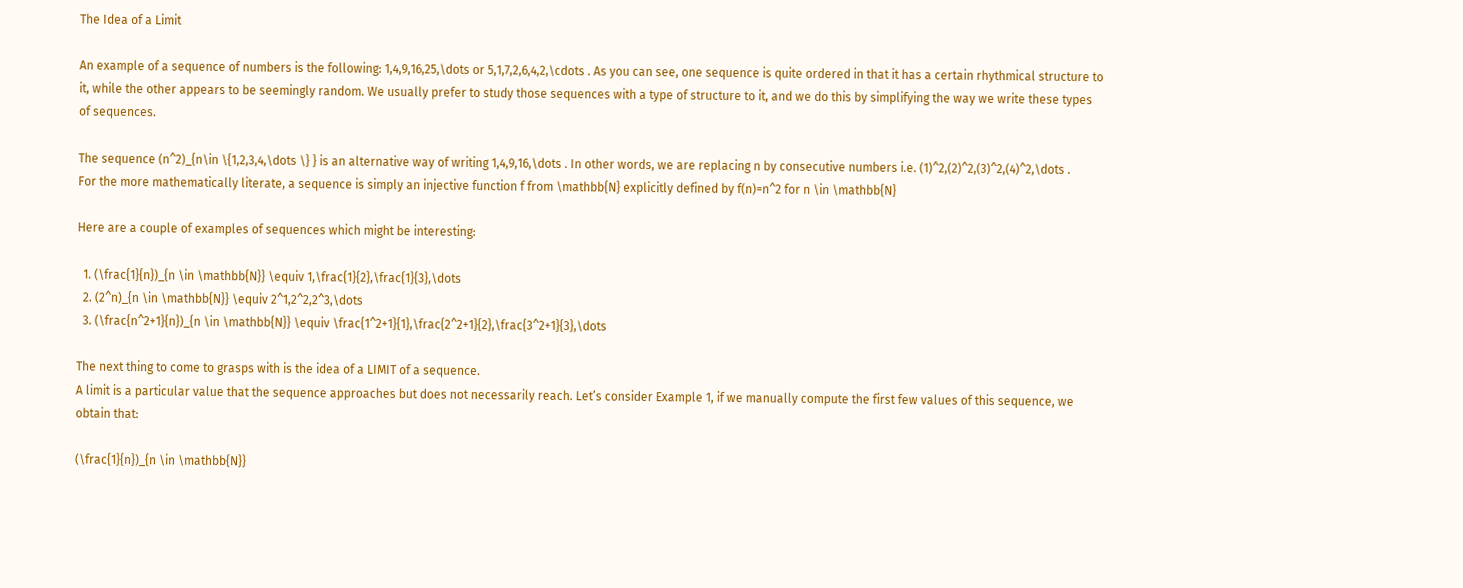The Idea of a Limit

An example of a sequence of numbers is the following: 1,4,9,16,25,\dots or 5,1,7,2,6,4,2,\cdots . As you can see, one sequence is quite ordered in that it has a certain rhythmical structure to it, while the other appears to be seemingly random. We usually prefer to study those sequences with a type of structure to it, and we do this by simplifying the way we write these types of sequences.

The sequence (n^2)_{n\in \{1,2,3,4,\dots \} } is an alternative way of writing 1,4,9,16,\dots . In other words, we are replacing n by consecutive numbers i.e. (1)^2,(2)^2,(3)^2,(4)^2,\dots .
For the more mathematically literate, a sequence is simply an injective function f from \mathbb{N} explicitly defined by f(n)=n^2 for n \in \mathbb{N}

Here are a couple of examples of sequences which might be interesting:

  1. (\frac{1}{n})_{n \in \mathbb{N}} \equiv 1,\frac{1}{2},\frac{1}{3},\dots
  2. (2^n)_{n \in \mathbb{N}} \equiv 2^1,2^2,2^3,\dots
  3. (\frac{n^2+1}{n})_{n \in \mathbb{N}} \equiv \frac{1^2+1}{1},\frac{2^2+1}{2},\frac{3^2+1}{3},\dots

The next thing to come to grasps with is the idea of a LIMIT of a sequence.
A limit is a particular value that the sequence approaches but does not necessarily reach. Let’s consider Example 1, if we manually compute the first few values of this sequence, we obtain that:

(\frac{1}{n})_{n \in \mathbb{N}}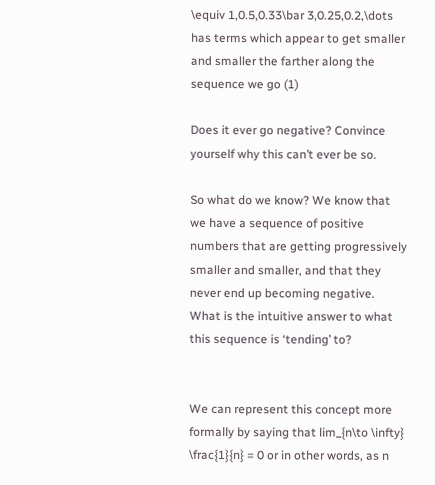\equiv 1,0.5,0.33\bar 3,0.25,0.2,\dots  has terms which appear to get smaller and smaller the farther along the sequence we go (1)

Does it ever go negative? Convince yourself why this can’t ever be so.

So what do we know? We know that we have a sequence of positive numbers that are getting progressively smaller and smaller, and that they never end up becoming negative. What is the intuitive answer to what this sequence is ‘tending’ to?


We can represent this concept more formally by saying that lim_{n\to \infty} \frac{1}{n} = 0 or in other words, as n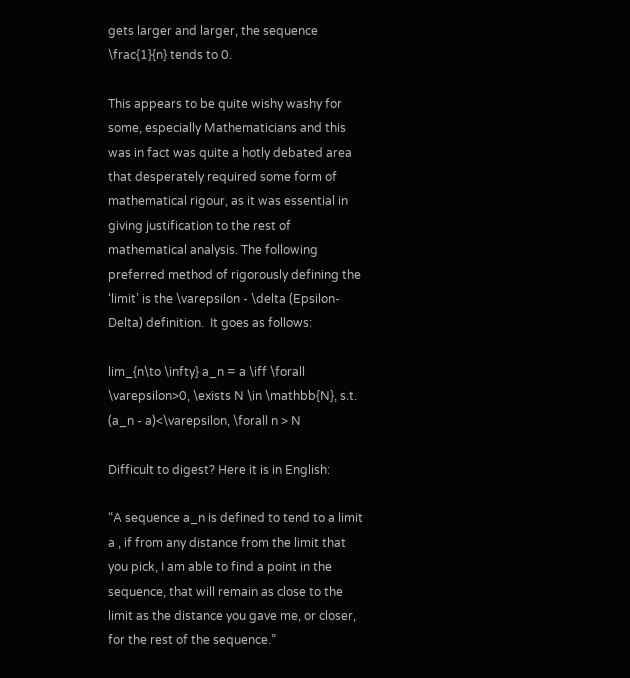gets larger and larger, the sequence \frac{1}{n} tends to 0.

This appears to be quite wishy washy for some, especially Mathematicians and this was in fact was quite a hotly debated area that desperately required some form of mathematical rigour, as it was essential in giving justification to the rest of mathematical analysis. The following preferred method of rigorously defining the ‘limit’ is the \varepsilon - \delta (Epsilon-Delta) definition.  It goes as follows:

lim_{n\to \infty} a_n = a \iff \forall \varepsilon>0, \exists N \in \mathbb{N}, s.t. (a_n - a)<\varepsilon, \forall n > N

Difficult to digest? Here it is in English:

“A sequence a_n is defined to tend to a limit a , if from any distance from the limit that you pick, I am able to find a point in the sequence, that will remain as close to the limit as the distance you gave me, or closer, for the rest of the sequence.”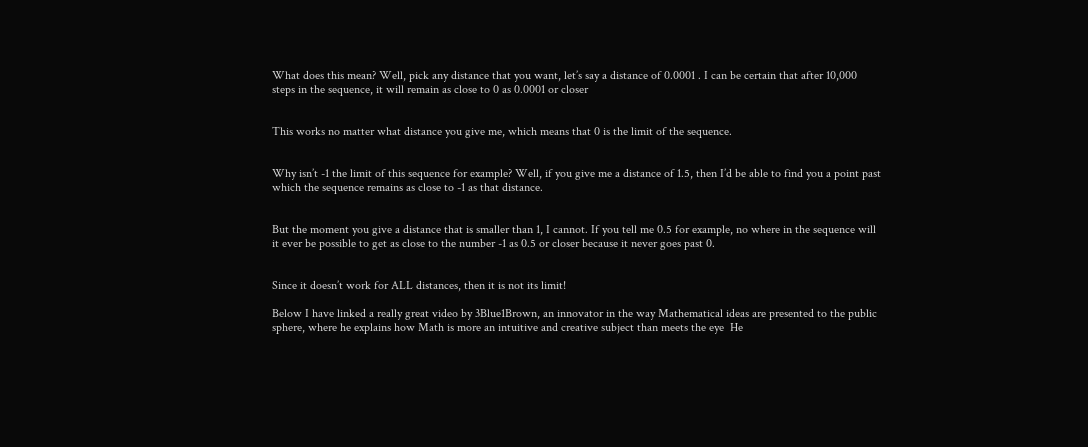What does this mean? Well, pick any distance that you want, let’s say a distance of 0.0001 . I can be certain that after 10,000 steps in the sequence, it will remain as close to 0 as 0.0001 or closer


This works no matter what distance you give me, which means that 0 is the limit of the sequence.


Why isn’t -1 the limit of this sequence for example? Well, if you give me a distance of 1.5, then I’d be able to find you a point past which the sequence remains as close to -1 as that distance.


But the moment you give a distance that is smaller than 1, I cannot. If you tell me 0.5 for example, no where in the sequence will it ever be possible to get as close to the number -1 as 0.5 or closer because it never goes past 0.


Since it doesn’t work for ALL distances, then it is not its limit!

Below I have linked a really great video by 3Blue1Brown, an innovator in the way Mathematical ideas are presented to the public sphere, where he explains how Math is more an intuitive and creative subject than meets the eye  He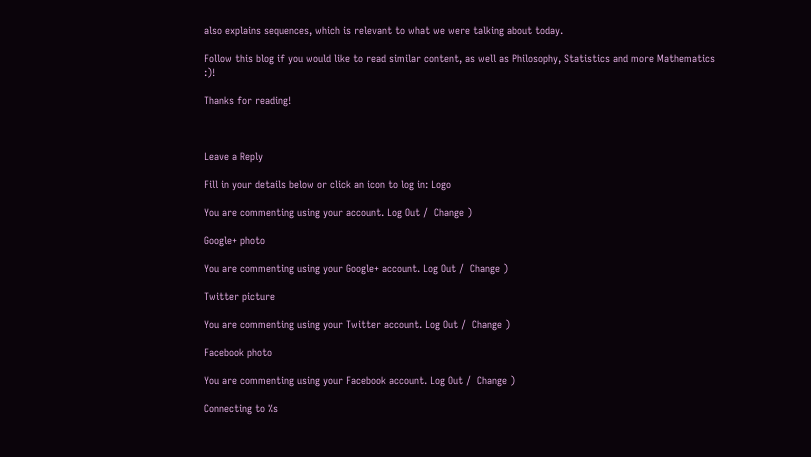also explains sequences, which is relevant to what we were talking about today.

Follow this blog if you would like to read similar content, as well as Philosophy, Statistics and more Mathematics  :)!

Thanks for reading!



Leave a Reply

Fill in your details below or click an icon to log in: Logo

You are commenting using your account. Log Out /  Change )

Google+ photo

You are commenting using your Google+ account. Log Out /  Change )

Twitter picture

You are commenting using your Twitter account. Log Out /  Change )

Facebook photo

You are commenting using your Facebook account. Log Out /  Change )

Connecting to %s